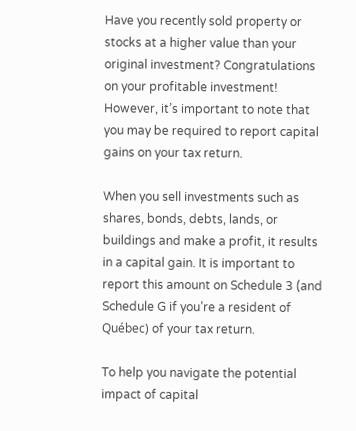Have you recently sold property or stocks at a higher value than your original investment? Congratulations on your profitable investment! However, it’s important to note that you may be required to report capital gains on your tax return.

When you sell investments such as shares, bonds, debts, lands, or buildings and make a profit, it results in a capital gain. It is important to report this amount on Schedule 3 (and Schedule G if you’re a resident of Québec) of your tax return.

To help you navigate the potential impact of capital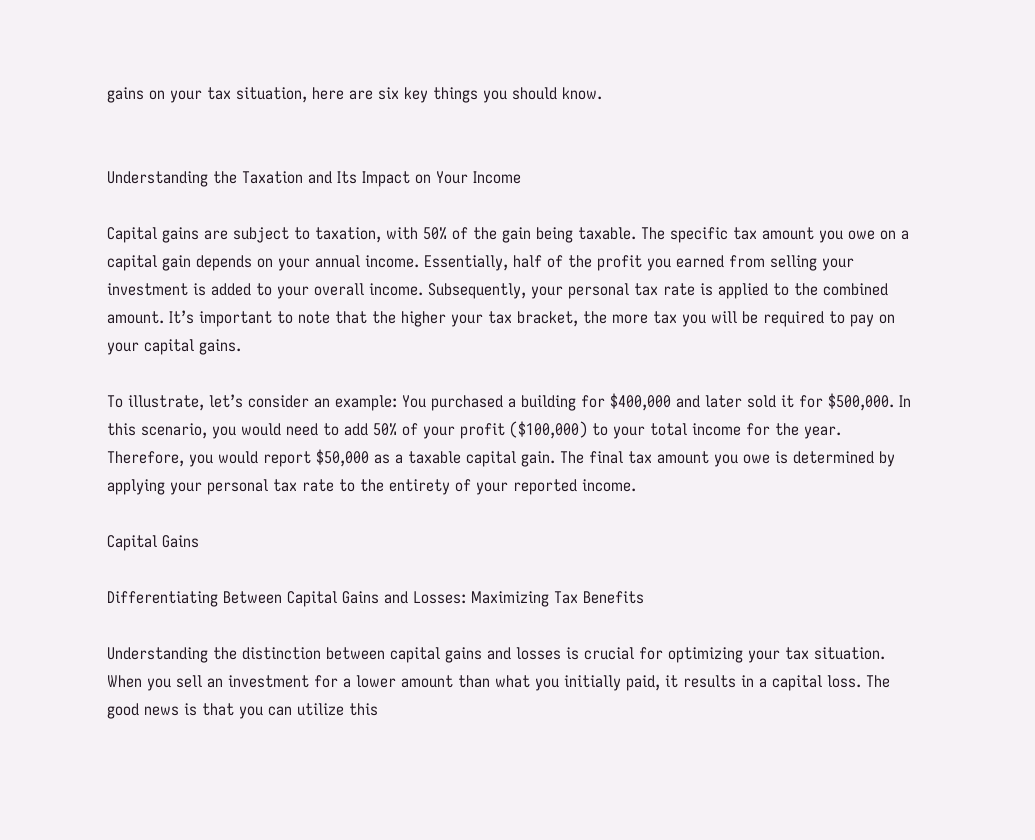gains on your tax situation, here are six key things you should know.


Understanding the Taxation and Its Impact on Your Income

Capital gains are subject to taxation, with 50% of the gain being taxable. The specific tax amount you owe on a capital gain depends on your annual income. Essentially, half of the profit you earned from selling your investment is added to your overall income. Subsequently, your personal tax rate is applied to the combined amount. It’s important to note that the higher your tax bracket, the more tax you will be required to pay on your capital gains.

To illustrate, let’s consider an example: You purchased a building for $400,000 and later sold it for $500,000. In this scenario, you would need to add 50% of your profit ($100,000) to your total income for the year. Therefore, you would report $50,000 as a taxable capital gain. The final tax amount you owe is determined by applying your personal tax rate to the entirety of your reported income.

Capital Gains

Differentiating Between Capital Gains and Losses: Maximizing Tax Benefits

Understanding the distinction between capital gains and losses is crucial for optimizing your tax situation. When you sell an investment for a lower amount than what you initially paid, it results in a capital loss. The good news is that you can utilize this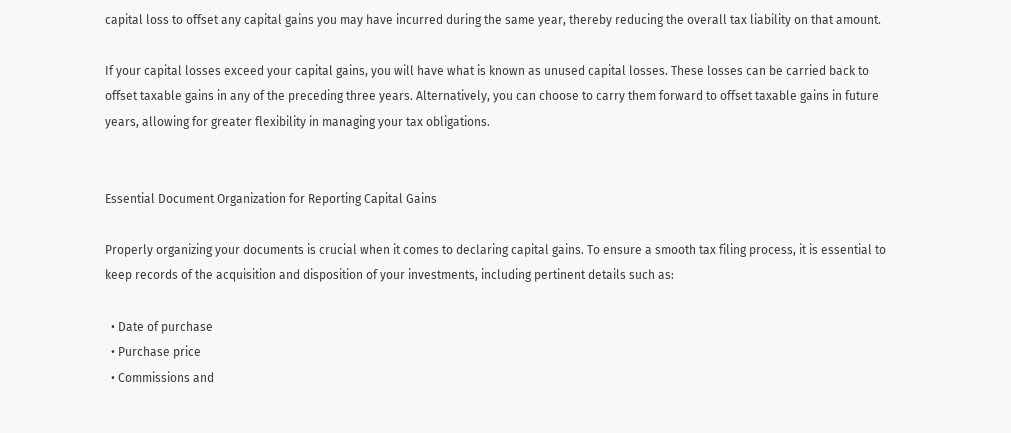capital loss to offset any capital gains you may have incurred during the same year, thereby reducing the overall tax liability on that amount.

If your capital losses exceed your capital gains, you will have what is known as unused capital losses. These losses can be carried back to offset taxable gains in any of the preceding three years. Alternatively, you can choose to carry them forward to offset taxable gains in future years, allowing for greater flexibility in managing your tax obligations.


Essential Document Organization for Reporting Capital Gains

Properly organizing your documents is crucial when it comes to declaring capital gains. To ensure a smooth tax filing process, it is essential to keep records of the acquisition and disposition of your investments, including pertinent details such as:

  • Date of purchase
  • Purchase price
  • Commissions and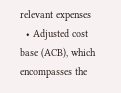relevant expenses
  • Adjusted cost base (ACB), which encompasses the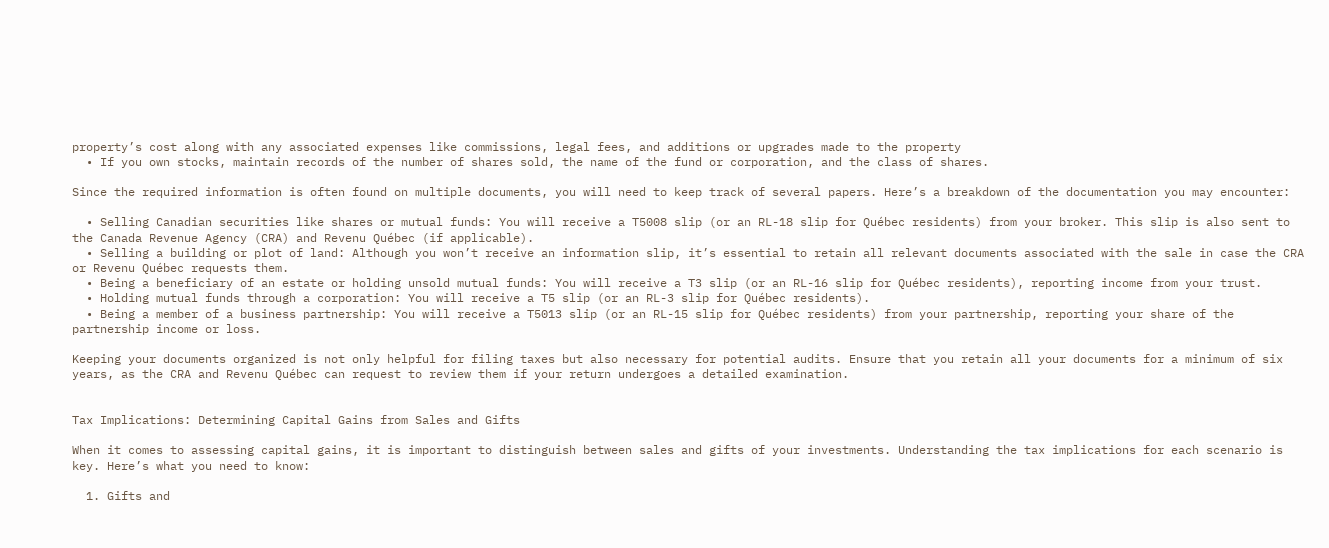property’s cost along with any associated expenses like commissions, legal fees, and additions or upgrades made to the property
  • If you own stocks, maintain records of the number of shares sold, the name of the fund or corporation, and the class of shares.

Since the required information is often found on multiple documents, you will need to keep track of several papers. Here’s a breakdown of the documentation you may encounter:

  • Selling Canadian securities like shares or mutual funds: You will receive a T5008 slip (or an RL-18 slip for Québec residents) from your broker. This slip is also sent to the Canada Revenue Agency (CRA) and Revenu Québec (if applicable).
  • Selling a building or plot of land: Although you won’t receive an information slip, it’s essential to retain all relevant documents associated with the sale in case the CRA or Revenu Québec requests them.
  • Being a beneficiary of an estate or holding unsold mutual funds: You will receive a T3 slip (or an RL-16 slip for Québec residents), reporting income from your trust.
  • Holding mutual funds through a corporation: You will receive a T5 slip (or an RL-3 slip for Québec residents).
  • Being a member of a business partnership: You will receive a T5013 slip (or an RL-15 slip for Québec residents) from your partnership, reporting your share of the partnership income or loss.

Keeping your documents organized is not only helpful for filing taxes but also necessary for potential audits. Ensure that you retain all your documents for a minimum of six years, as the CRA and Revenu Québec can request to review them if your return undergoes a detailed examination.


Tax Implications: Determining Capital Gains from Sales and Gifts

When it comes to assessing capital gains, it is important to distinguish between sales and gifts of your investments. Understanding the tax implications for each scenario is key. Here’s what you need to know:

  1. Gifts and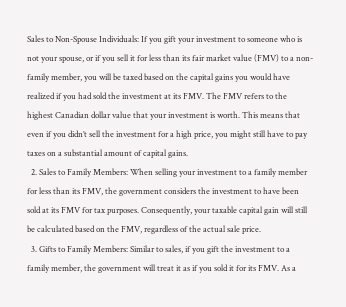Sales to Non-Spouse Individuals: If you gift your investment to someone who is not your spouse, or if you sell it for less than its fair market value (FMV) to a non-family member, you will be taxed based on the capital gains you would have realized if you had sold the investment at its FMV. The FMV refers to the highest Canadian dollar value that your investment is worth. This means that even if you didn’t sell the investment for a high price, you might still have to pay taxes on a substantial amount of capital gains.
  2. Sales to Family Members: When selling your investment to a family member for less than its FMV, the government considers the investment to have been sold at its FMV for tax purposes. Consequently, your taxable capital gain will still be calculated based on the FMV, regardless of the actual sale price.
  3. Gifts to Family Members: Similar to sales, if you gift the investment to a family member, the government will treat it as if you sold it for its FMV. As a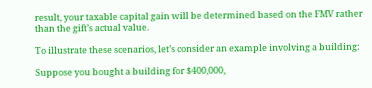result, your taxable capital gain will be determined based on the FMV rather than the gift’s actual value.

To illustrate these scenarios, let’s consider an example involving a building:

Suppose you bought a building for $400,000,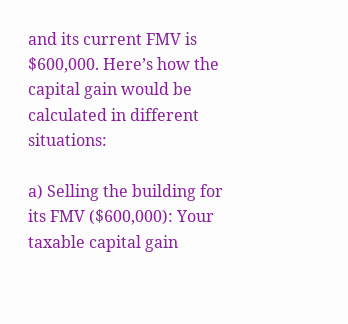and its current FMV is $600,000. Here’s how the capital gain would be calculated in different situations:

a) Selling the building for its FMV ($600,000): Your taxable capital gain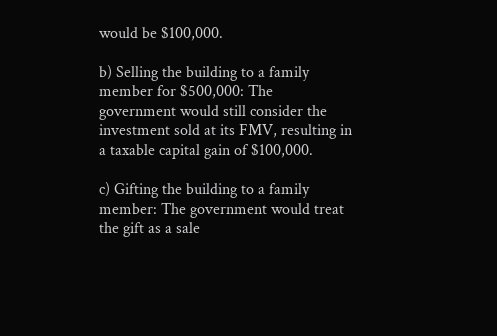would be $100,000.

b) Selling the building to a family member for $500,000: The government would still consider the investment sold at its FMV, resulting in a taxable capital gain of $100,000.

c) Gifting the building to a family member: The government would treat the gift as a sale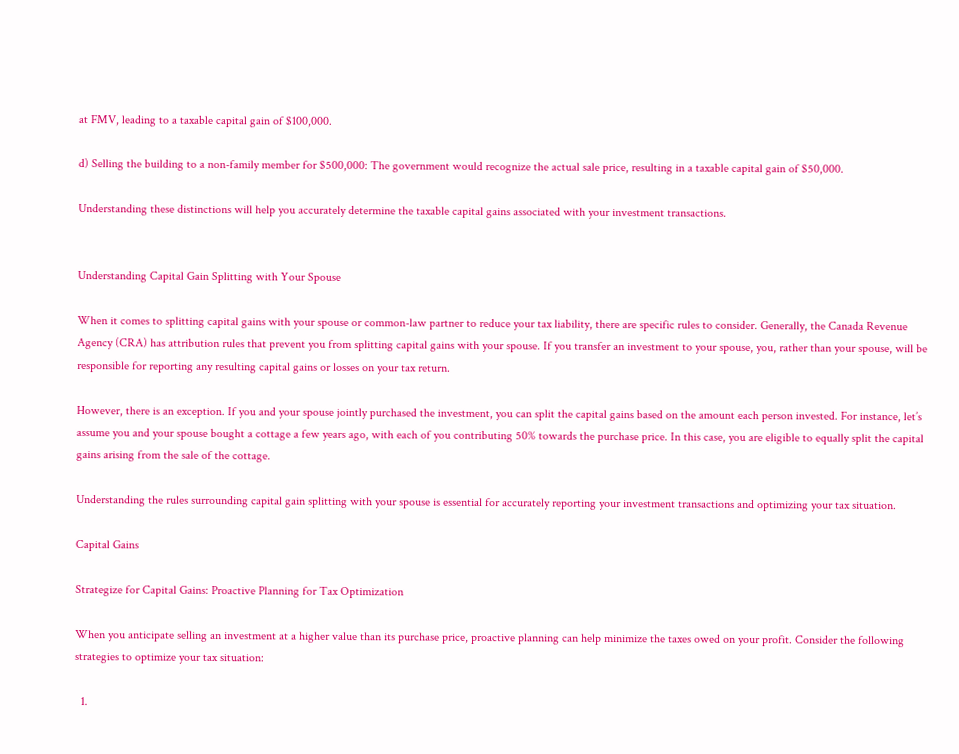at FMV, leading to a taxable capital gain of $100,000.

d) Selling the building to a non-family member for $500,000: The government would recognize the actual sale price, resulting in a taxable capital gain of $50,000.

Understanding these distinctions will help you accurately determine the taxable capital gains associated with your investment transactions.


Understanding Capital Gain Splitting with Your Spouse

When it comes to splitting capital gains with your spouse or common-law partner to reduce your tax liability, there are specific rules to consider. Generally, the Canada Revenue Agency (CRA) has attribution rules that prevent you from splitting capital gains with your spouse. If you transfer an investment to your spouse, you, rather than your spouse, will be responsible for reporting any resulting capital gains or losses on your tax return.

However, there is an exception. If you and your spouse jointly purchased the investment, you can split the capital gains based on the amount each person invested. For instance, let’s assume you and your spouse bought a cottage a few years ago, with each of you contributing 50% towards the purchase price. In this case, you are eligible to equally split the capital gains arising from the sale of the cottage.

Understanding the rules surrounding capital gain splitting with your spouse is essential for accurately reporting your investment transactions and optimizing your tax situation.

Capital Gains

Strategize for Capital Gains: Proactive Planning for Tax Optimization

When you anticipate selling an investment at a higher value than its purchase price, proactive planning can help minimize the taxes owed on your profit. Consider the following strategies to optimize your tax situation:

  1.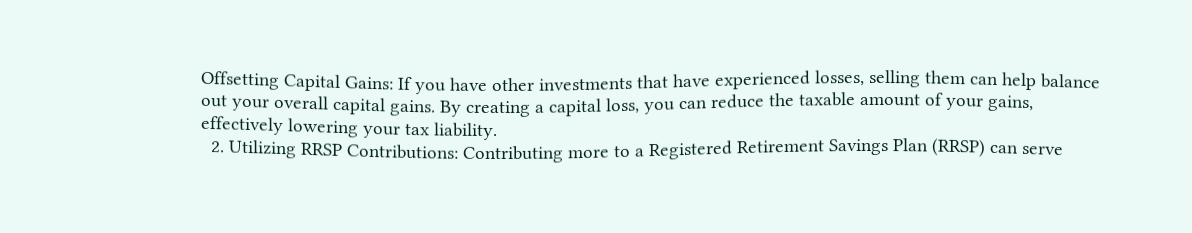Offsetting Capital Gains: If you have other investments that have experienced losses, selling them can help balance out your overall capital gains. By creating a capital loss, you can reduce the taxable amount of your gains, effectively lowering your tax liability.
  2. Utilizing RRSP Contributions: Contributing more to a Registered Retirement Savings Plan (RRSP) can serve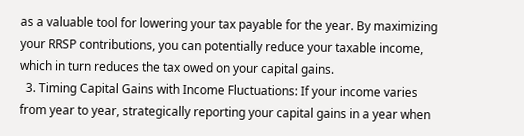as a valuable tool for lowering your tax payable for the year. By maximizing your RRSP contributions, you can potentially reduce your taxable income, which in turn reduces the tax owed on your capital gains.
  3. Timing Capital Gains with Income Fluctuations: If your income varies from year to year, strategically reporting your capital gains in a year when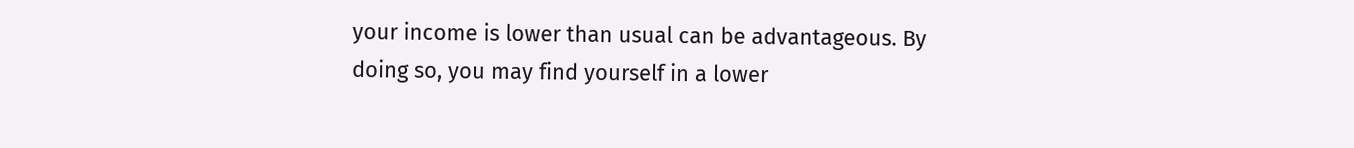your income is lower than usual can be advantageous. By doing so, you may find yourself in a lower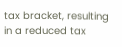tax bracket, resulting in a reduced tax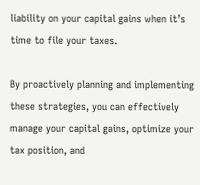liability on your capital gains when it’s time to file your taxes.

By proactively planning and implementing these strategies, you can effectively manage your capital gains, optimize your tax position, and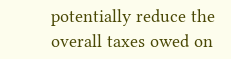potentially reduce the overall taxes owed on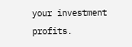your investment profits.